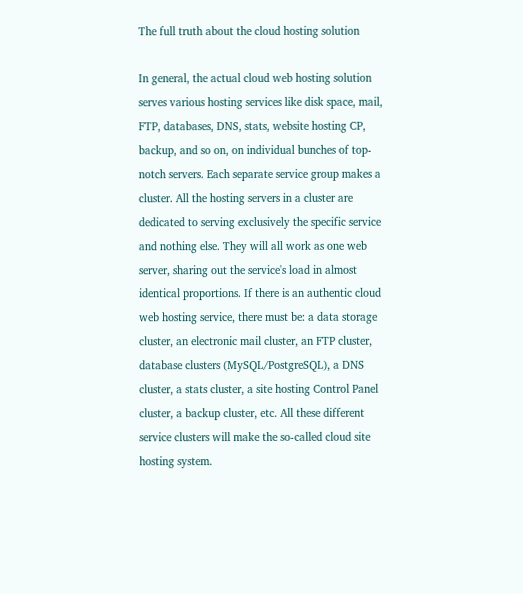The full truth about the cloud hosting solution

In general, the actual cloud web hosting solution serves various hosting services like disk space, mail, FTP, databases, DNS, stats, website hosting CP, backup, and so on, on individual bunches of top-notch servers. Each separate service group makes a cluster. All the hosting servers in a cluster are dedicated to serving exclusively the specific service and nothing else. They will all work as one web server, sharing out the service's load in almost identical proportions. If there is an authentic cloud web hosting service, there must be: a data storage cluster, an electronic mail cluster, an FTP cluster, database clusters (MySQL/PostgreSQL), a DNS cluster, a stats cluster, a site hosting Control Panel cluster, a backup cluster, etc. All these different service clusters will make the so-called cloud site hosting system.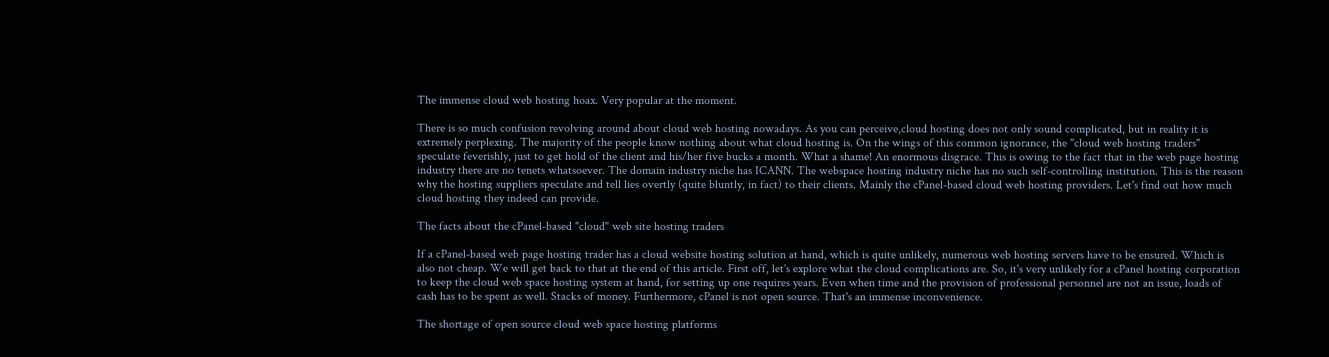The immense cloud web hosting hoax. Very popular at the moment.

There is so much confusion revolving around about cloud web hosting nowadays. As you can perceive,cloud hosting does not only sound complicated, but in reality it is extremely perplexing. The majority of the people know nothing about what cloud hosting is. On the wings of this common ignorance, the "cloud web hosting traders" speculate feverishly, just to get hold of the client and his/her five bucks a month. What a shame! An enormous disgrace. This is owing to the fact that in the web page hosting industry there are no tenets whatsoever. The domain industry niche has ICANN. The webspace hosting industry niche has no such self-controlling institution. This is the reason why the hosting suppliers speculate and tell lies overtly (quite bluntly, in fact) to their clients. Mainly the cPanel-based cloud web hosting providers. Let's find out how much cloud hosting they indeed can provide.

The facts about the cPanel-based "cloud" web site hosting traders

If a cPanel-based web page hosting trader has a cloud website hosting solution at hand, which is quite unlikely, numerous web hosting servers have to be ensured. Which is also not cheap. We will get back to that at the end of this article. First off, let's explore what the cloud complications are. So, it's very unlikely for a cPanel hosting corporation to keep the cloud web space hosting system at hand, for setting up one requires years. Even when time and the provision of professional personnel are not an issue, loads of cash has to be spent as well. Stacks of money. Furthermore, cPanel is not open source. That's an immense inconvenience.

The shortage of open source cloud web space hosting platforms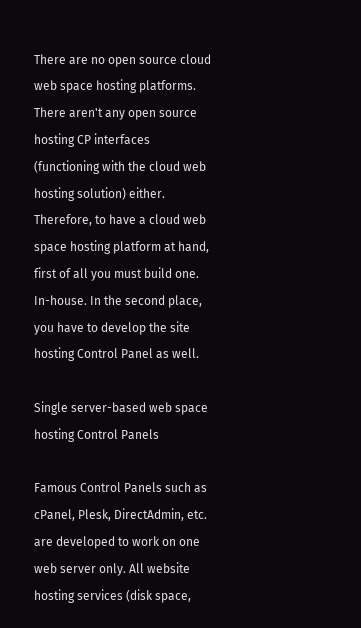There are no open source cloud web space hosting platforms. There aren't any open source hosting CP interfaces (functioning with the cloud web hosting solution) either. Therefore, to have a cloud web space hosting platform at hand, first of all you must build one. In-house. In the second place, you have to develop the site hosting Control Panel as well.

Single server-based web space hosting Control Panels

Famous Control Panels such as cPanel, Plesk, DirectAdmin, etc. are developed to work on one web server only. All website hosting services (disk space,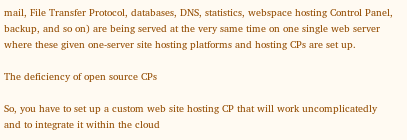mail, File Transfer Protocol, databases, DNS, statistics, webspace hosting Control Panel, backup, and so on) are being served at the very same time on one single web server where these given one-server site hosting platforms and hosting CPs are set up.

The deficiency of open source CPs

So, you have to set up a custom web site hosting CP that will work uncomplicatedly and to integrate it within the cloud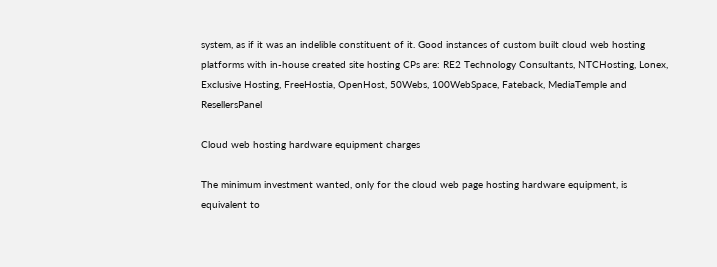system, as if it was an indelible constituent of it. Good instances of custom built cloud web hosting platforms with in-house created site hosting CPs are: RE2 Technology Consultants, NTCHosting, Lonex, Exclusive Hosting, FreeHostia, OpenHost, 50Webs, 100WebSpace, Fateback, MediaTemple and ResellersPanel

Cloud web hosting hardware equipment charges

The minimum investment wanted, only for the cloud web page hosting hardware equipment, is equivalent to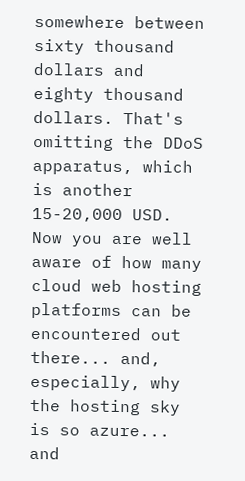somewhere between sixty thousand dollars and eighty thousand dollars. That's omitting the DDoS apparatus, which is another 15-20,000 USD. Now you are well aware of how many cloud web hosting platforms can be encountered out there... and, especially, why the hosting sky is so azure... and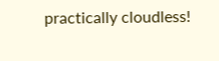practically cloudless!